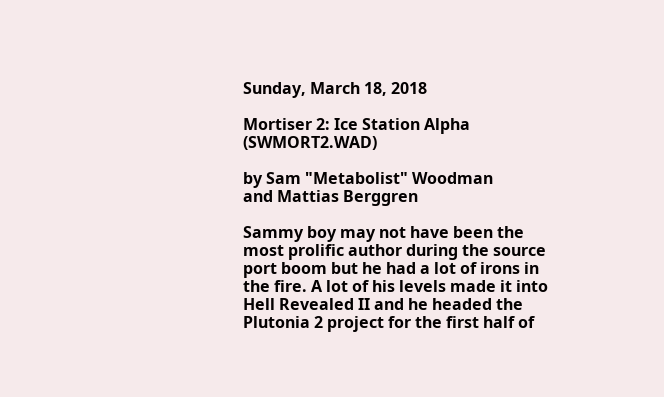Sunday, March 18, 2018

Mortiser 2: Ice Station Alpha (SWMORT2.WAD)

by Sam "Metabolist" Woodman
and Mattias Berggren

Sammy boy may not have been the most prolific author during the source port boom but he had a lot of irons in the fire. A lot of his levels made it into Hell Revealed II and he headed the Plutonia 2 project for the first half of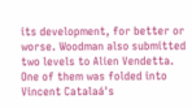its development, for better or worse. Woodman also submitted two levels to Alien Vendetta. One of them was folded into Vincent Catalaá's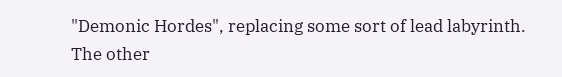"Demonic Hordes", replacing some sort of lead labyrinth. The other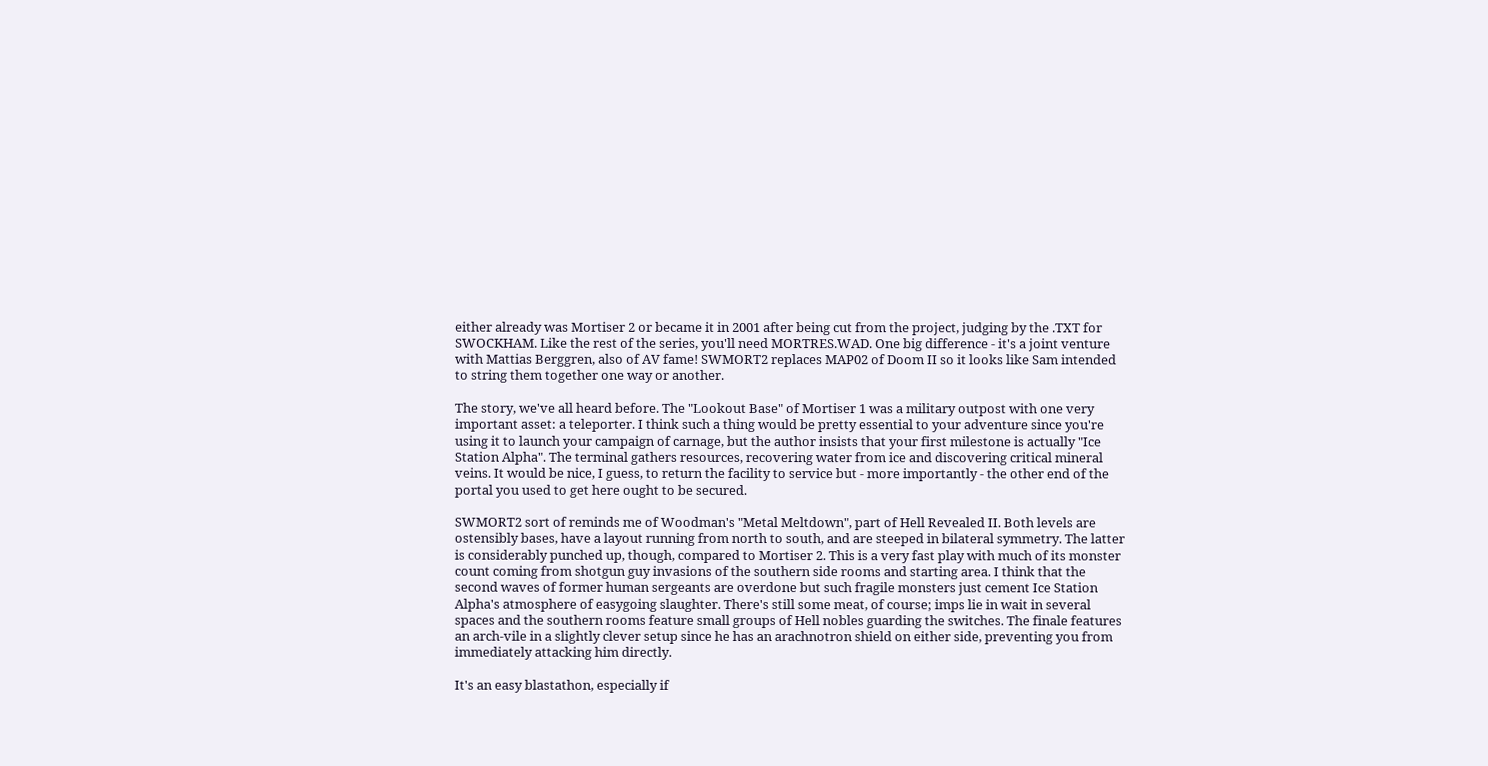either already was Mortiser 2 or became it in 2001 after being cut from the project, judging by the .TXT for SWOCKHAM. Like the rest of the series, you'll need MORTRES.WAD. One big difference - it's a joint venture with Mattias Berggren, also of AV fame! SWMORT2 replaces MAP02 of Doom II so it looks like Sam intended to string them together one way or another.

The story, we've all heard before. The "Lookout Base" of Mortiser 1 was a military outpost with one very important asset: a teleporter. I think such a thing would be pretty essential to your adventure since you're using it to launch your campaign of carnage, but the author insists that your first milestone is actually "Ice Station Alpha". The terminal gathers resources, recovering water from ice and discovering critical mineral veins. It would be nice, I guess, to return the facility to service but - more importantly - the other end of the portal you used to get here ought to be secured.

SWMORT2 sort of reminds me of Woodman's "Metal Meltdown", part of Hell Revealed II. Both levels are ostensibly bases, have a layout running from north to south, and are steeped in bilateral symmetry. The latter is considerably punched up, though, compared to Mortiser 2. This is a very fast play with much of its monster count coming from shotgun guy invasions of the southern side rooms and starting area. I think that the second waves of former human sergeants are overdone but such fragile monsters just cement Ice Station Alpha's atmosphere of easygoing slaughter. There's still some meat, of course; imps lie in wait in several spaces and the southern rooms feature small groups of Hell nobles guarding the switches. The finale features an arch-vile in a slightly clever setup since he has an arachnotron shield on either side, preventing you from immediately attacking him directly.

It's an easy blastathon, especially if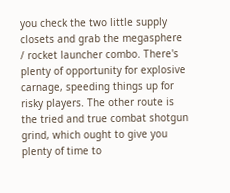you check the two little supply closets and grab the megasphere / rocket launcher combo. There's plenty of opportunity for explosive carnage, speeding things up for risky players. The other route is the tried and true combat shotgun grind, which ought to give you plenty of time to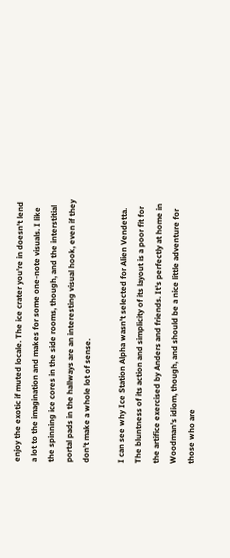enjoy the exotic if muted locale. The ice crater you're in doesn't lend a lot to the imagination and makes for some one-note visuals. I like the spinning ice cores in the side rooms, though, and the interstitial portal pads in the hallways are an interesting visual hook, even if they don't make a whole lot of sense.

I can see why Ice Station Alpha wasn't selected for Alien Vendetta. The bluntness of its action and simplicity of its layout is a poor fit for the artifice exercised by Anders and friends. It's perfectly at home in Woodman's idiom, though, and should be a nice little adventure for those who are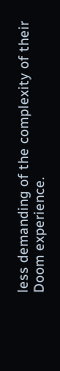less demanding of the complexity of their Doom experience.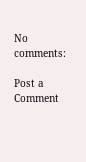No comments:

Post a Comment